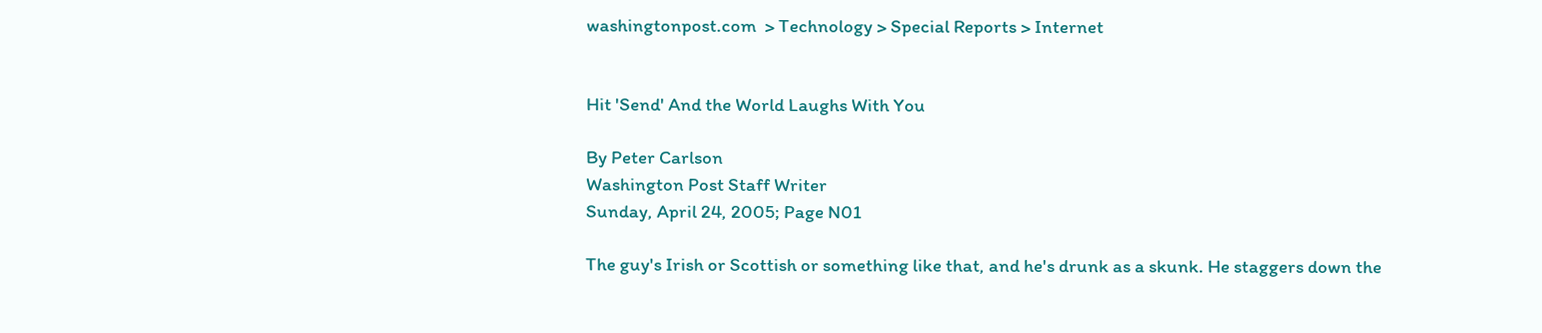washingtonpost.com  > Technology > Special Reports > Internet


Hit 'Send' And the World Laughs With You

By Peter Carlson
Washington Post Staff Writer
Sunday, April 24, 2005; Page N01

The guy's Irish or Scottish or something like that, and he's drunk as a skunk. He staggers down the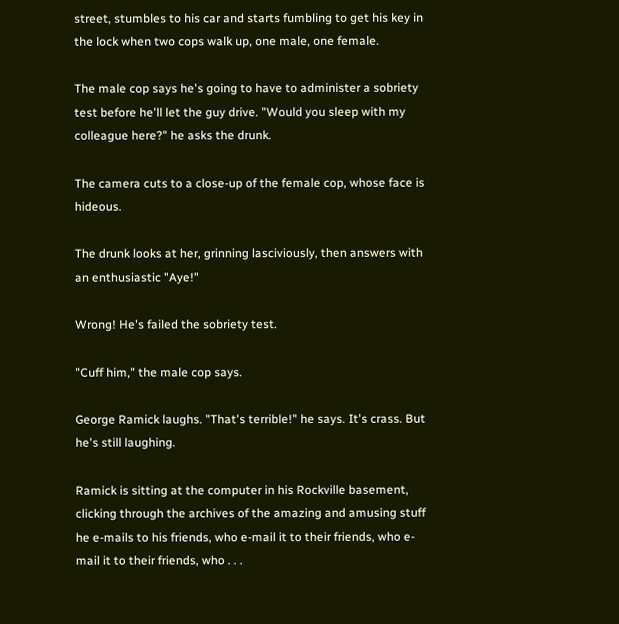street, stumbles to his car and starts fumbling to get his key in the lock when two cops walk up, one male, one female.

The male cop says he's going to have to administer a sobriety test before he'll let the guy drive. "Would you sleep with my colleague here?" he asks the drunk.

The camera cuts to a close-up of the female cop, whose face is hideous.

The drunk looks at her, grinning lasciviously, then answers with an enthusiastic "Aye!"

Wrong! He's failed the sobriety test.

"Cuff him," the male cop says.

George Ramick laughs. "That's terrible!" he says. It's crass. But he's still laughing.

Ramick is sitting at the computer in his Rockville basement, clicking through the archives of the amazing and amusing stuff he e-mails to his friends, who e-mail it to their friends, who e-mail it to their friends, who . . .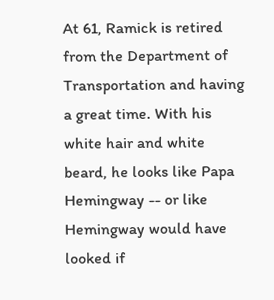At 61, Ramick is retired from the Department of Transportation and having a great time. With his white hair and white beard, he looks like Papa Hemingway -- or like Hemingway would have looked if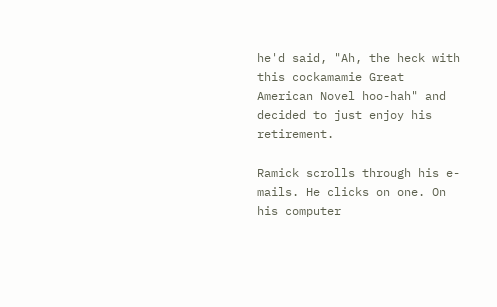he'd said, "Ah, the heck with this cockamamie Great American Novel hoo-hah" and decided to just enjoy his retirement.

Ramick scrolls through his e-mails. He clicks on one. On his computer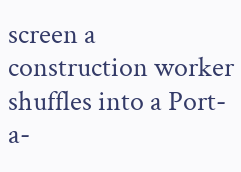screen a construction worker shuffles into a Port-a-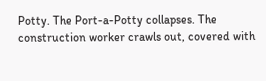Potty. The Port-a-Potty collapses. The construction worker crawls out, covered with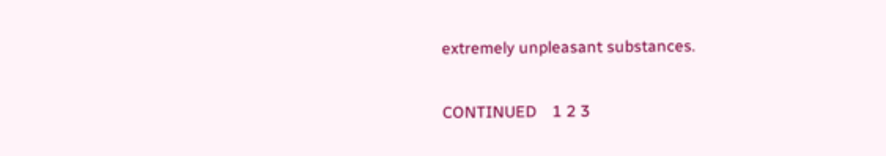extremely unpleasant substances.

CONTINUED    1 2 3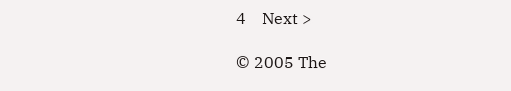4    Next >

© 2005 The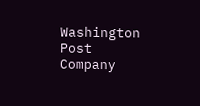Washington Post Company